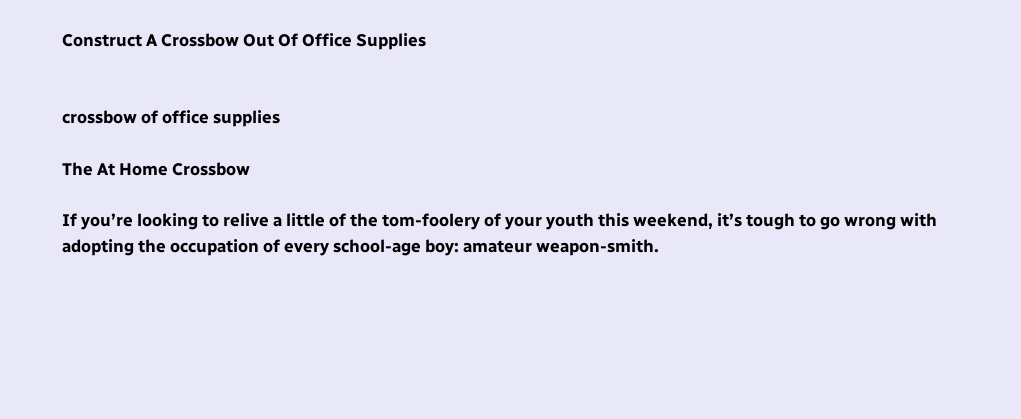Construct A Crossbow Out Of Office Supplies


crossbow of office supplies

The At Home Crossbow

If you’re looking to relive a little of the tom-foolery of your youth this weekend, it’s tough to go wrong with adopting the occupation of every school-age boy: amateur weapon-smith.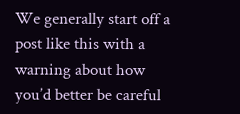We generally start off a post like this with a warning about how you’d better be careful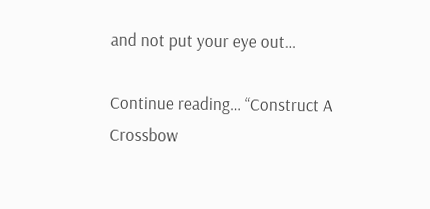and not put your eye out…

Continue reading… “Construct A Crossbow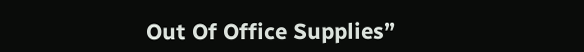Out Of Office Supplies”